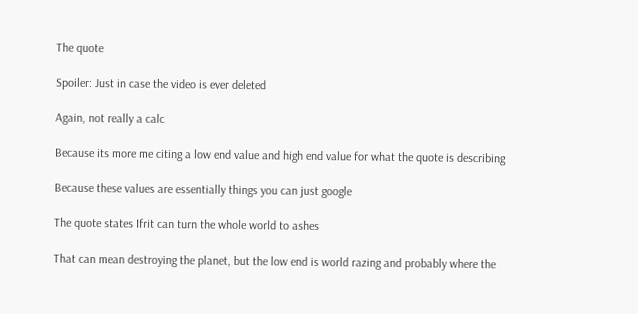The quote

Spoiler: Just in case the video is ever deleted

Again, not really a calc

Because its more me citing a low end value and high end value for what the quote is describing

Because these values are essentially things you can just google

The quote states Ifrit can turn the whole world to ashes

That can mean destroying the planet, but the low end is world razing and probably where the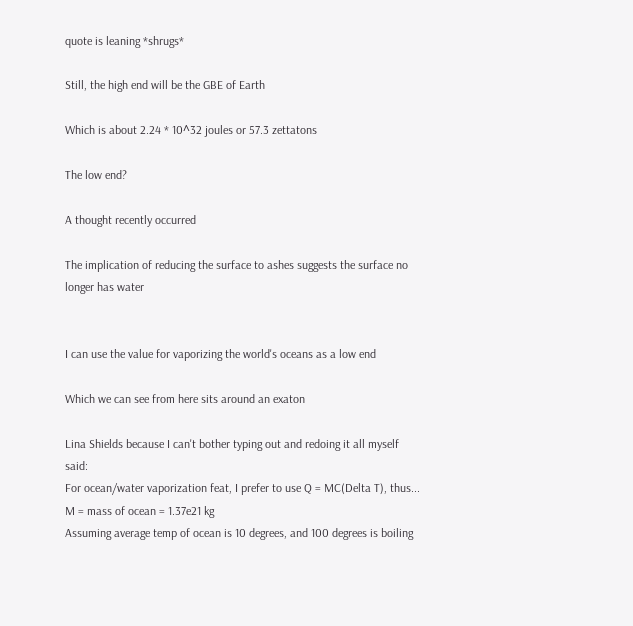quote is leaning *shrugs*

Still, the high end will be the GBE of Earth

Which is about 2.24 * 10^32 joules or 57.3 zettatons

The low end?

A thought recently occurred

The implication of reducing the surface to ashes suggests the surface no longer has water


I can use the value for vaporizing the world's oceans as a low end

Which we can see from here sits around an exaton

Lina Shields because I can't bother typing out and redoing it all myself said:
For ocean/water vaporization feat, I prefer to use Q = MC(Delta T), thus...
M = mass of ocean = 1.37e21 kg
Assuming average temp of ocean is 10 degrees, and 100 degrees is boiling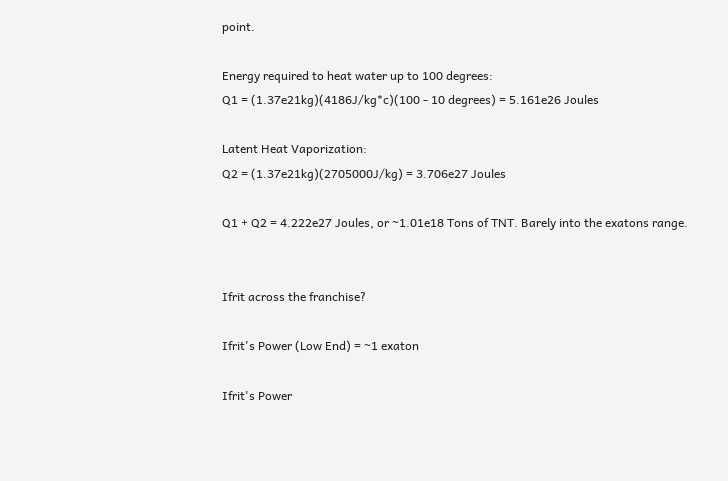point.

Energy required to heat water up to 100 degrees:
Q1 = (1.37e21kg)(4186J/kg*c)(100 - 10 degrees) = 5.161e26 Joules

Latent Heat Vaporization:
Q2 = (1.37e21kg)(2705000J/kg) = 3.706e27 Joules

Q1 + Q2 = 4.222e27 Joules, or ~1.01e18 Tons of TNT. Barely into the exatons range.


Ifrit across the franchise?

Ifrit's Power (Low End) = ~1 exaton

Ifrit's Power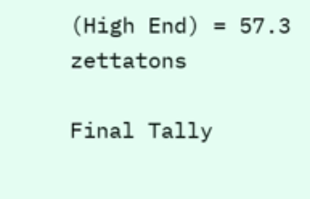(High End) = 57.3 zettatons

Final Tally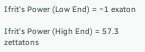Ifrit's Power (Low End) = ~1 exaton

Ifrit's Power (High End) = 57.3 zettatons